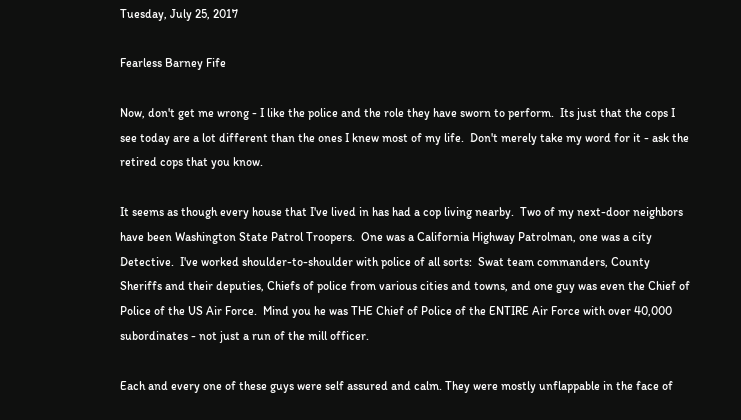Tuesday, July 25, 2017

Fearless Barney Fife

Now, don't get me wrong - I like the police and the role they have sworn to perform.  Its just that the cops I see today are a lot different than the ones I knew most of my life.  Don't merely take my word for it - ask the retired cops that you know.

It seems as though every house that I've lived in has had a cop living nearby.  Two of my next-door neighbors have been Washington State Patrol Troopers.  One was a California Highway Patrolman, one was a city Detective.  I've worked shoulder-to-shoulder with police of all sorts:  Swat team commanders, County Sheriffs and their deputies, Chiefs of police from various cities and towns, and one guy was even the Chief of Police of the US Air Force.  Mind you he was THE Chief of Police of the ENTIRE Air Force with over 40,000 subordinates - not just a run of the mill officer.

Each and every one of these guys were self assured and calm. They were mostly unflappable in the face of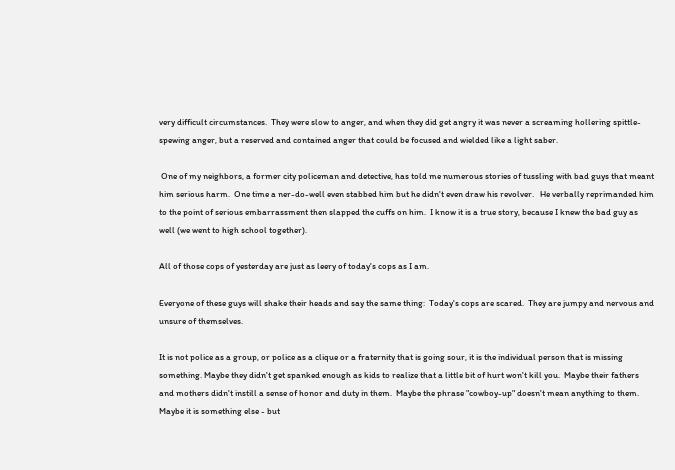very difficult circumstances.  They were slow to anger, and when they did get angry it was never a screaming hollering spittle-spewing anger, but a reserved and contained anger that could be focused and wielded like a light saber.

 One of my neighbors, a former city policeman and detective, has told me numerous stories of tussling with bad guys that meant him serious harm.  One time a ner-do-well even stabbed him but he didn't even draw his revolver.   He verbally reprimanded him to the point of serious embarrassment then slapped the cuffs on him.  I know it is a true story, because I knew the bad guy as well (we went to high school together).

All of those cops of yesterday are just as leery of today's cops as I am.

Everyone of these guys will shake their heads and say the same thing:  Today's cops are scared.  They are jumpy and nervous and unsure of themselves.

It is not police as a group, or police as a clique or a fraternity that is going sour, it is the individual person that is missing something. Maybe they didn't get spanked enough as kids to realize that a little bit of hurt won't kill you.  Maybe their fathers and mothers didn't instill a sense of honor and duty in them.  Maybe the phrase "cowboy-up" doesn't mean anything to them. Maybe it is something else - but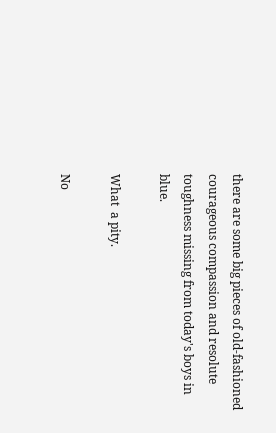there are some big pieces of old-fashioned courageous compassion and resolute toughness missing from today's boys in blue.

What  a pity.

No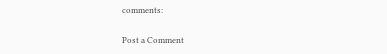comments:

Post a Comment